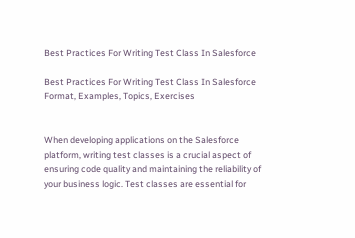Best Practices For Writing Test Class In Salesforce

Best Practices For Writing Test Class In Salesforce Format, Examples, Topics, Exercises


When developing applications on the Salesforce platform, writing test classes is a crucial aspect of ensuring code quality and maintaining the reliability of your business logic. Test classes are essential for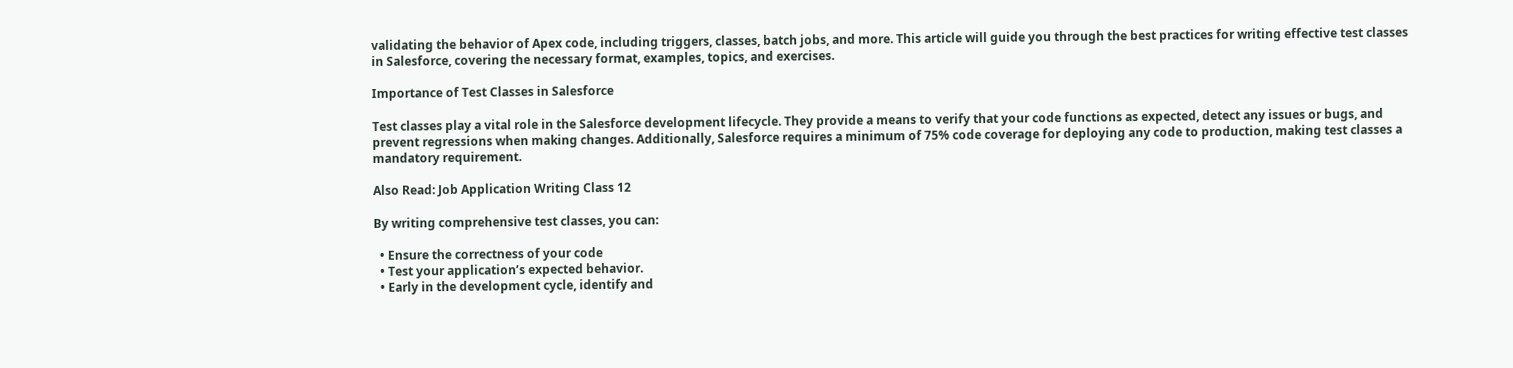validating the behavior of Apex code, including triggers, classes, batch jobs, and more. This article will guide you through the best practices for writing effective test classes in Salesforce, covering the necessary format, examples, topics, and exercises.

Importance of Test Classes in Salesforce

Test classes play a vital role in the Salesforce development lifecycle. They provide a means to verify that your code functions as expected, detect any issues or bugs, and prevent regressions when making changes. Additionally, Salesforce requires a minimum of 75% code coverage for deploying any code to production, making test classes a mandatory requirement.

Also Read: Job Application Writing Class 12

By writing comprehensive test classes, you can:

  • Ensure the correctness of your code
  • Test your application’s expected behavior.
  • Early in the development cycle, identify and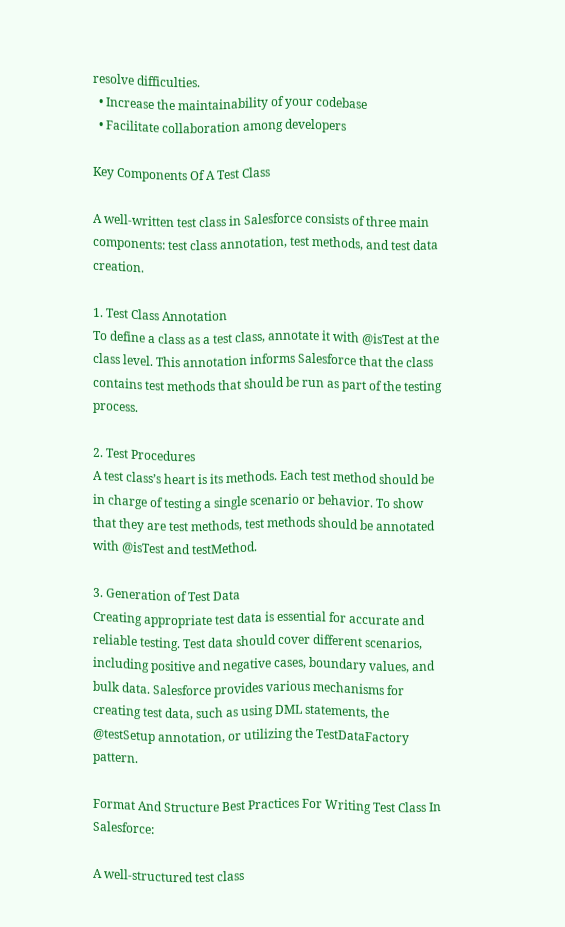resolve difficulties.
  • Increase the maintainability of your codebase
  • Facilitate collaboration among developers

Key Components Of A Test Class

A well-written test class in Salesforce consists of three main components: test class annotation, test methods, and test data creation.

1. Test Class Annotation
To define a class as a test class, annotate it with @isTest at the class level. This annotation informs Salesforce that the class contains test methods that should be run as part of the testing process.

2. Test Procedures
A test class’s heart is its methods. Each test method should be in charge of testing a single scenario or behavior. To show that they are test methods, test methods should be annotated with @isTest and testMethod.

3. Generation of Test Data
Creating appropriate test data is essential for accurate and reliable testing. Test data should cover different scenarios, including positive and negative cases, boundary values, and bulk data. Salesforce provides various mechanisms for creating test data, such as using DML statements, the @testSetup annotation, or utilizing the TestDataFactory pattern.

Format And Structure Best Practices For Writing Test Class In Salesforce:

A well-structured test class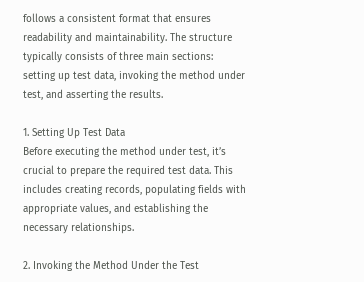follows a consistent format that ensures readability and maintainability. The structure typically consists of three main sections: setting up test data, invoking the method under test, and asserting the results.

1. Setting Up Test Data
Before executing the method under test, it’s crucial to prepare the required test data. This includes creating records, populating fields with appropriate values, and establishing the necessary relationships.

2. Invoking the Method Under the Test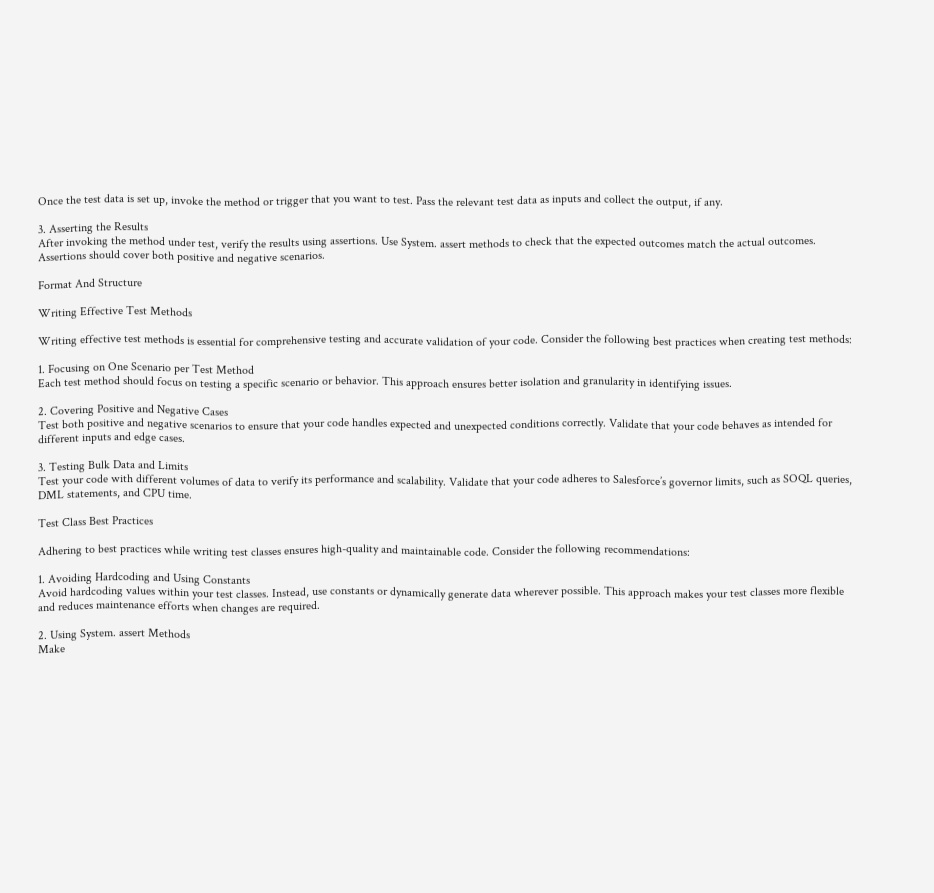Once the test data is set up, invoke the method or trigger that you want to test. Pass the relevant test data as inputs and collect the output, if any.

3. Asserting the Results
After invoking the method under test, verify the results using assertions. Use System. assert methods to check that the expected outcomes match the actual outcomes. Assertions should cover both positive and negative scenarios.

Format And Structure

Writing Effective Test Methods

Writing effective test methods is essential for comprehensive testing and accurate validation of your code. Consider the following best practices when creating test methods:

1. Focusing on One Scenario per Test Method
Each test method should focus on testing a specific scenario or behavior. This approach ensures better isolation and granularity in identifying issues.

2. Covering Positive and Negative Cases
Test both positive and negative scenarios to ensure that your code handles expected and unexpected conditions correctly. Validate that your code behaves as intended for different inputs and edge cases.

3. Testing Bulk Data and Limits
Test your code with different volumes of data to verify its performance and scalability. Validate that your code adheres to Salesforce’s governor limits, such as SOQL queries, DML statements, and CPU time.

Test Class Best Practices

Adhering to best practices while writing test classes ensures high-quality and maintainable code. Consider the following recommendations:

1. Avoiding Hardcoding and Using Constants
Avoid hardcoding values within your test classes. Instead, use constants or dynamically generate data wherever possible. This approach makes your test classes more flexible and reduces maintenance efforts when changes are required.

2. Using System. assert Methods
Make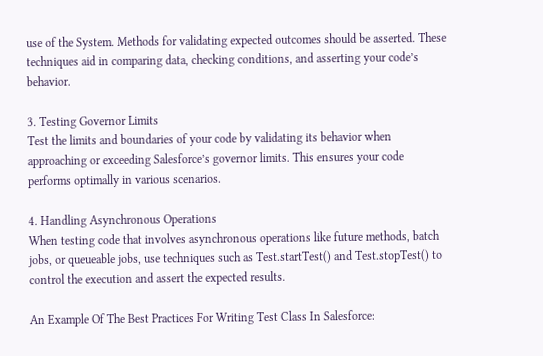use of the System. Methods for validating expected outcomes should be asserted. These techniques aid in comparing data, checking conditions, and asserting your code’s behavior.

3. Testing Governor Limits
Test the limits and boundaries of your code by validating its behavior when approaching or exceeding Salesforce’s governor limits. This ensures your code performs optimally in various scenarios.

4. Handling Asynchronous Operations
When testing code that involves asynchronous operations like future methods, batch jobs, or queueable jobs, use techniques such as Test.startTest() and Test.stopTest() to control the execution and assert the expected results.

An Example Of The Best Practices For Writing Test Class In Salesforce: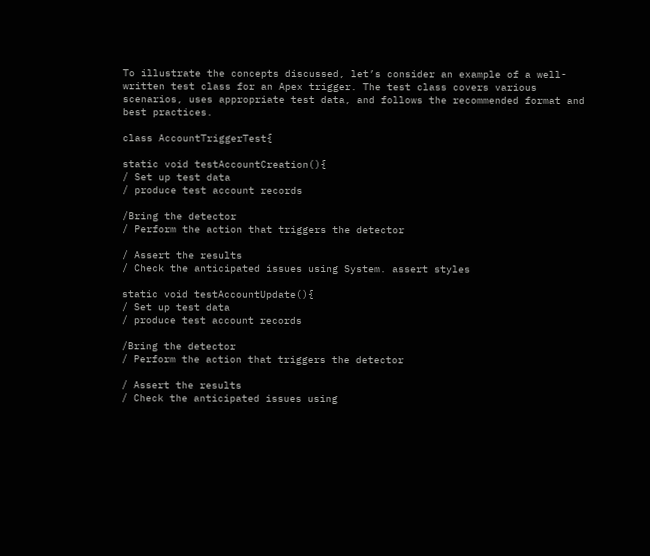To illustrate the concepts discussed, let’s consider an example of a well-written test class for an Apex trigger. The test class covers various scenarios, uses appropriate test data, and follows the recommended format and best practices.

class AccountTriggerTest{

static void testAccountCreation(){
/ Set up test data
/ produce test account records

/Bring the detector
/ Perform the action that triggers the detector

/ Assert the results
/ Check the anticipated issues using System. assert styles

static void testAccountUpdate(){
/ Set up test data
/ produce test account records

/Bring the detector
/ Perform the action that triggers the detector

/ Assert the results
/ Check the anticipated issues using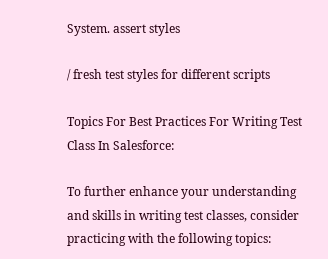System. assert styles

/ fresh test styles for different scripts

Topics For Best Practices For Writing Test Class In Salesforce:

To further enhance your understanding and skills in writing test classes, consider practicing with the following topics: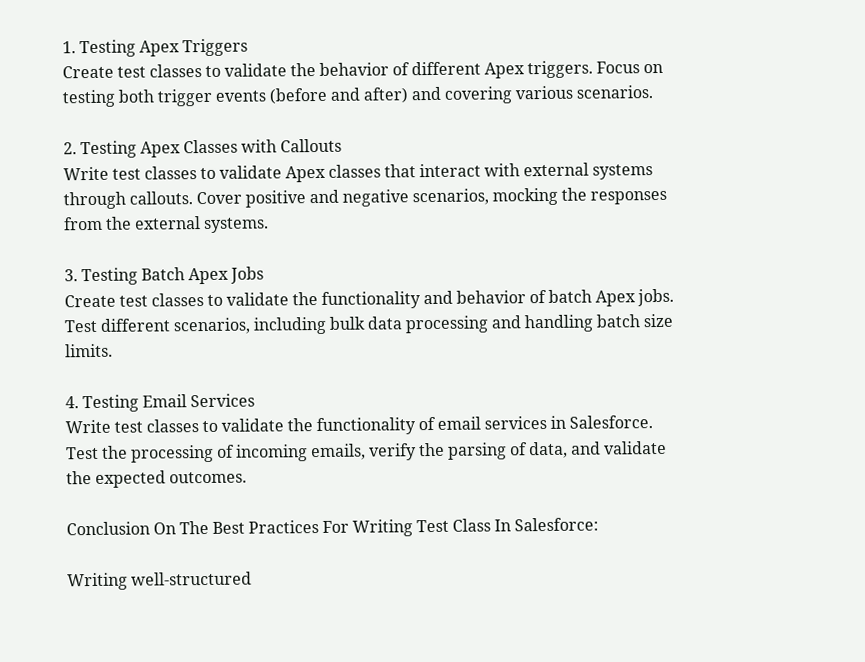1. Testing Apex Triggers
Create test classes to validate the behavior of different Apex triggers. Focus on testing both trigger events (before and after) and covering various scenarios.

2. Testing Apex Classes with Callouts
Write test classes to validate Apex classes that interact with external systems through callouts. Cover positive and negative scenarios, mocking the responses from the external systems.

3. Testing Batch Apex Jobs
Create test classes to validate the functionality and behavior of batch Apex jobs. Test different scenarios, including bulk data processing and handling batch size limits.

4. Testing Email Services
Write test classes to validate the functionality of email services in Salesforce. Test the processing of incoming emails, verify the parsing of data, and validate the expected outcomes.

Conclusion On The Best Practices For Writing Test Class In Salesforce:

Writing well-structured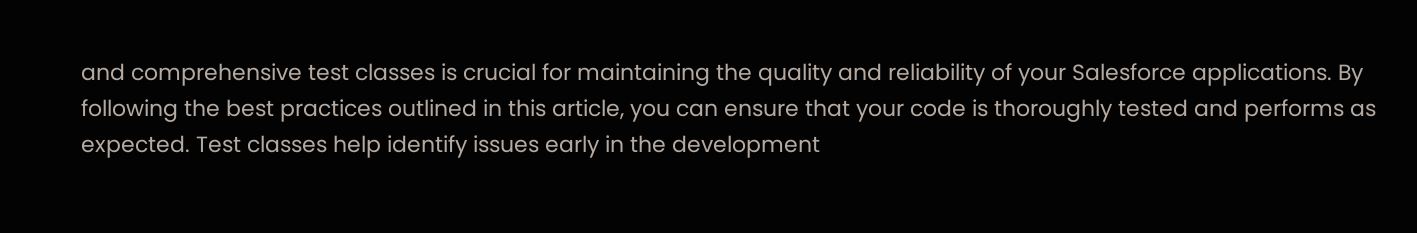and comprehensive test classes is crucial for maintaining the quality and reliability of your Salesforce applications. By following the best practices outlined in this article, you can ensure that your code is thoroughly tested and performs as expected. Test classes help identify issues early in the development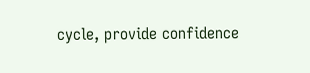cycle, provide confidence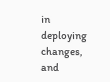in deploying changes, and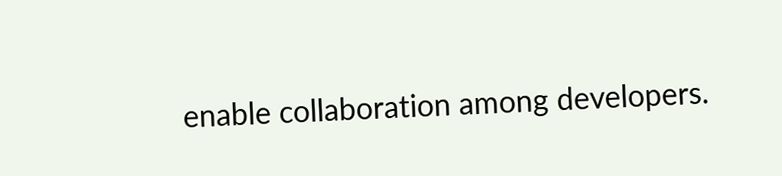enable collaboration among developers.